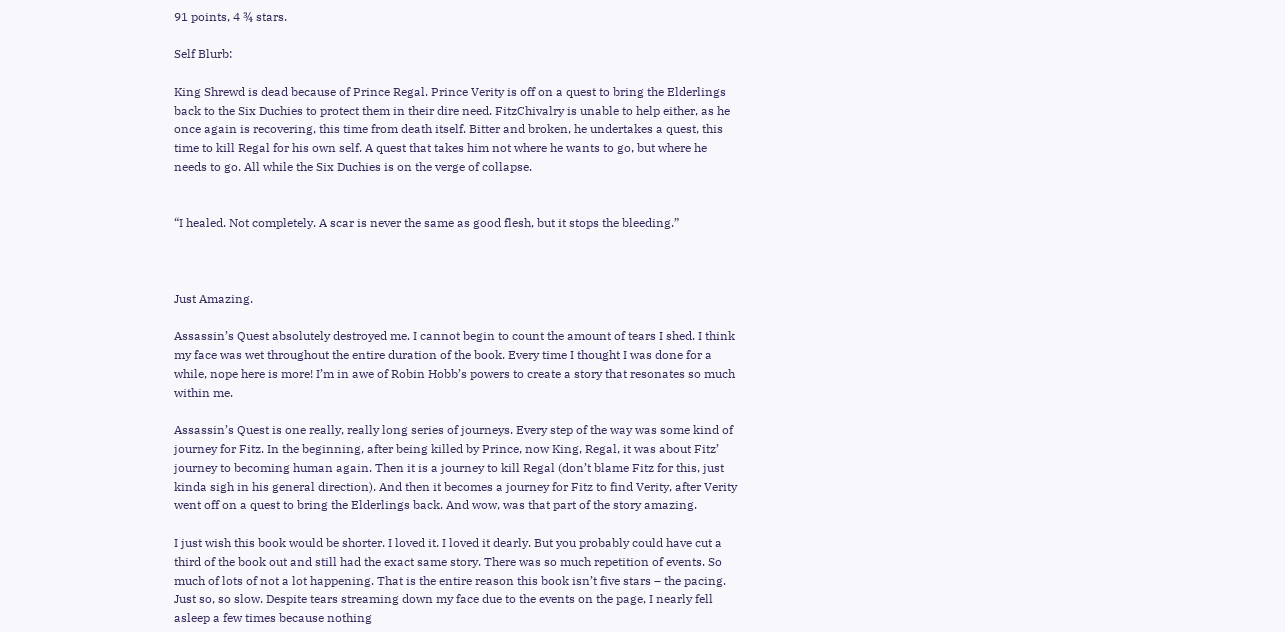91 points, 4 ¾ stars.

Self Blurb:

King Shrewd is dead because of Prince Regal. Prince Verity is off on a quest to bring the Elderlings back to the Six Duchies to protect them in their dire need. FitzChivalry is unable to help either, as he once again is recovering, this time from death itself. Bitter and broken, he undertakes a quest, this time to kill Regal for his own self. A quest that takes him not where he wants to go, but where he needs to go. All while the Six Duchies is on the verge of collapse.


“I healed. Not completely. A scar is never the same as good flesh, but it stops the bleeding.”



Just Amazing.

Assassin’s Quest absolutely destroyed me. I cannot begin to count the amount of tears I shed. I think my face was wet throughout the entire duration of the book. Every time I thought I was done for a while, nope here is more! I’m in awe of Robin Hobb’s powers to create a story that resonates so much within me.

Assassin’s Quest is one really, really long series of journeys. Every step of the way was some kind of journey for Fitz. In the beginning, after being killed by Prince, now King, Regal, it was about Fitz’ journey to becoming human again. Then it is a journey to kill Regal (don’t blame Fitz for this, just kinda sigh in his general direction). And then it becomes a journey for Fitz to find Verity, after Verity went off on a quest to bring the Elderlings back. And wow, was that part of the story amazing.

I just wish this book would be shorter. I loved it. I loved it dearly. But you probably could have cut a third of the book out and still had the exact same story. There was so much repetition of events. So much of lots of not a lot happening. That is the entire reason this book isn’t five stars – the pacing. Just so, so slow. Despite tears streaming down my face due to the events on the page, I nearly fell asleep a few times because nothing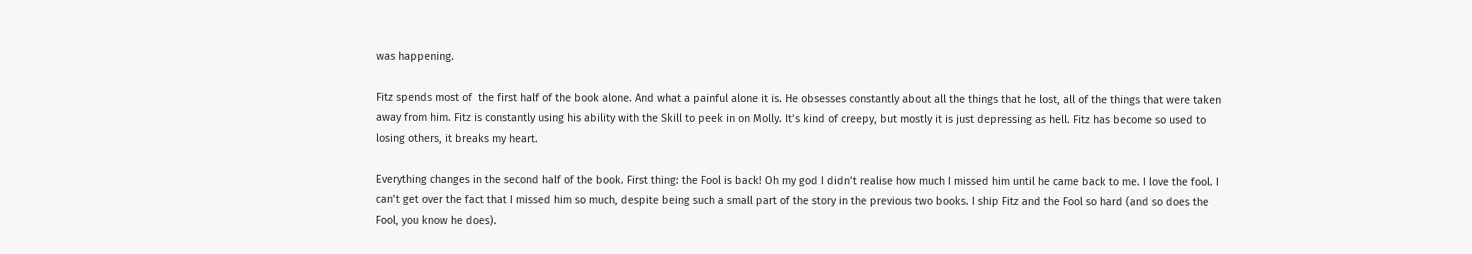was happening.

Fitz spends most of  the first half of the book alone. And what a painful alone it is. He obsesses constantly about all the things that he lost, all of the things that were taken away from him. Fitz is constantly using his ability with the Skill to peek in on Molly. It’s kind of creepy, but mostly it is just depressing as hell. Fitz has become so used to losing others, it breaks my heart.

Everything changes in the second half of the book. First thing: the Fool is back! Oh my god I didn’t realise how much I missed him until he came back to me. I love the fool. I can’t get over the fact that I missed him so much, despite being such a small part of the story in the previous two books. I ship Fitz and the Fool so hard (and so does the Fool, you know he does).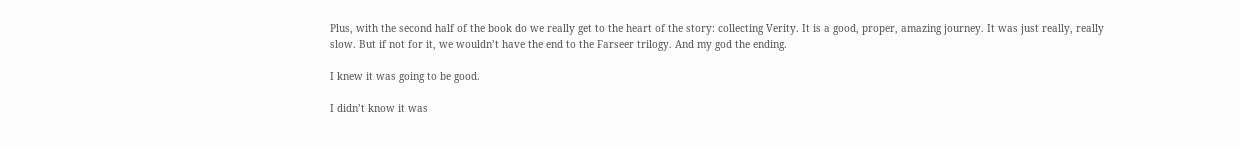Plus, with the second half of the book do we really get to the heart of the story: collecting Verity. It is a good, proper, amazing journey. It was just really, really slow. But if not for it, we wouldn’t have the end to the Farseer trilogy. And my god the ending.

I knew it was going to be good.

I didn’t know it was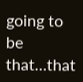going to be that…that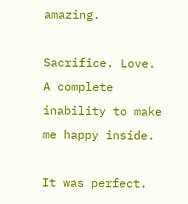amazing.

Sacrifice. Love. A complete inability to make me happy inside.

It was perfect.